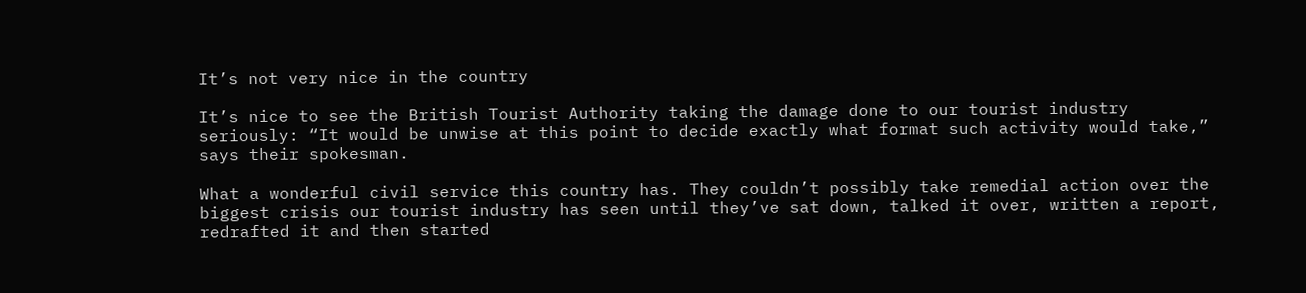It’s not very nice in the country

It’s nice to see the British Tourist Authority taking the damage done to our tourist industry seriously: “It would be unwise at this point to decide exactly what format such activity would take,” says their spokesman.

What a wonderful civil service this country has. They couldn’t possibly take remedial action over the biggest crisis our tourist industry has seen until they’ve sat down, talked it over, written a report, redrafted it and then started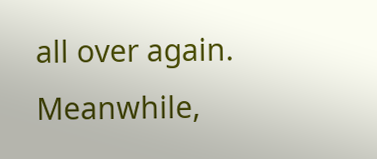all over again. Meanwhile,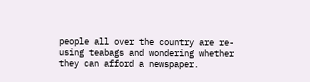people all over the country are re-using teabags and wondering whether they can afford a newspaper.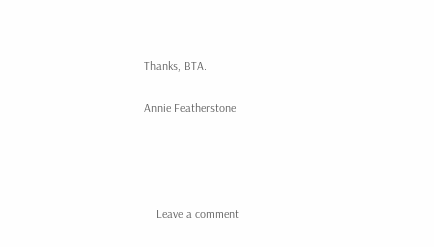Thanks, BTA.

Annie Featherstone




    Leave a comment